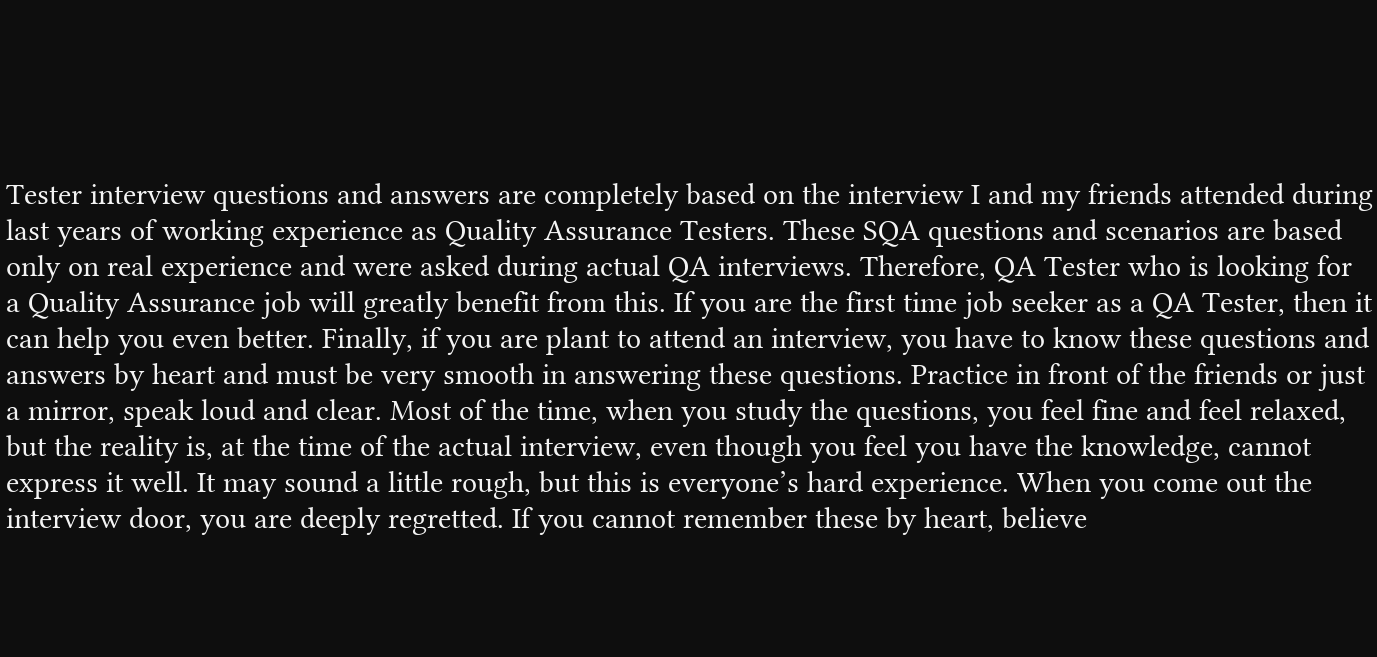Tester interview questions and answers are completely based on the interview I and my friends attended during last years of working experience as Quality Assurance Testers. These SQA questions and scenarios are based only on real experience and were asked during actual QA interviews. Therefore, QA Tester who is looking for a Quality Assurance job will greatly benefit from this. If you are the first time job seeker as a QA Tester, then it can help you even better. Finally, if you are plant to attend an interview, you have to know these questions and answers by heart and must be very smooth in answering these questions. Practice in front of the friends or just a mirror, speak loud and clear. Most of the time, when you study the questions, you feel fine and feel relaxed, but the reality is, at the time of the actual interview, even though you feel you have the knowledge, cannot express it well. It may sound a little rough, but this is everyone’s hard experience. When you come out the interview door, you are deeply regretted. If you cannot remember these by heart, believe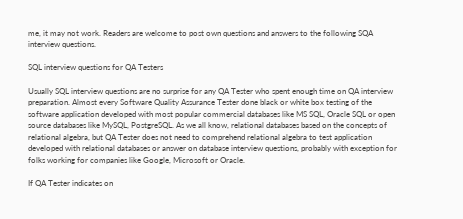me, it may not work. Readers are welcome to post own questions and answers to the following SQA interview questions.

SQL interview questions for QA Testers

Usually SQL interview questions are no surprise for any QA Tester who spent enough time on QA interview preparation. Almost every Software Quality Assurance Tester done black or white box testing of the software application developed with most popular commercial databases like MS SQL, Oracle SQL or open source databases like MySQL, PostgreSQL. As we all know, relational databases based on the concepts of relational algebra, but QA Tester does not need to comprehend relational algebra to test application developed with relational databases or answer on database interview questions, probably with exception for folks working for companies like Google, Microsoft or Oracle.

If QA Tester indicates on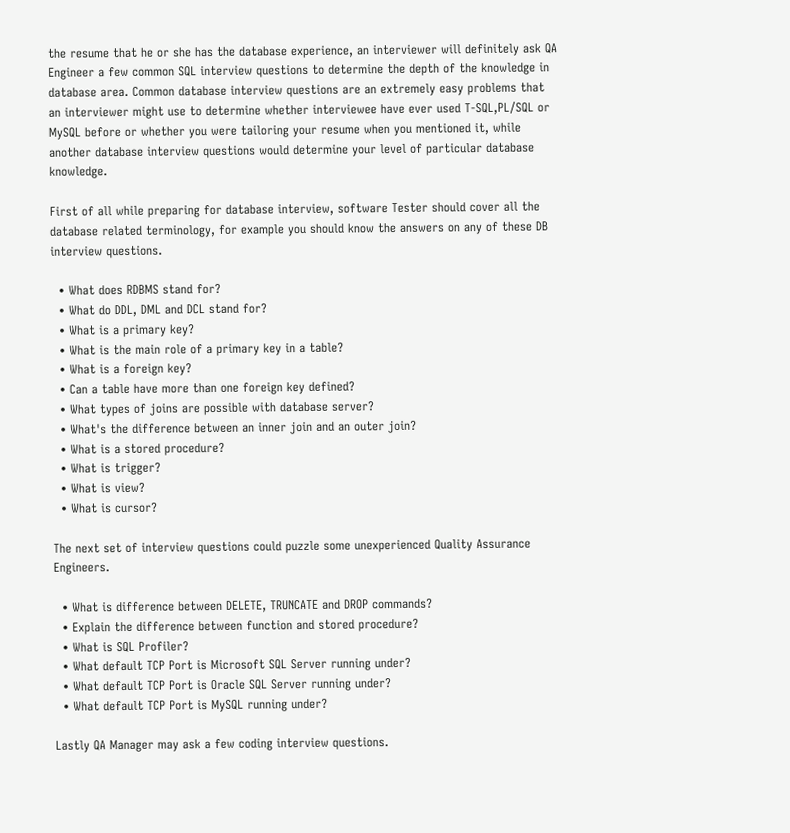the resume that he or she has the database experience, an interviewer will definitely ask QA Engineer a few common SQL interview questions to determine the depth of the knowledge in database area. Common database interview questions are an extremely easy problems that an interviewer might use to determine whether interviewee have ever used T-SQL,PL/SQL or MySQL before or whether you were tailoring your resume when you mentioned it, while another database interview questions would determine your level of particular database knowledge.

First of all while preparing for database interview, software Tester should cover all the database related terminology, for example you should know the answers on any of these DB interview questions.

  • What does RDBMS stand for?
  • What do DDL, DML and DCL stand for?
  • What is a primary key?
  • What is the main role of a primary key in a table?
  • What is a foreign key?
  • Can a table have more than one foreign key defined?
  • What types of joins are possible with database server?
  • What's the difference between an inner join and an outer join?
  • What is a stored procedure?
  • What is trigger?
  • What is view?
  • What is cursor?

The next set of interview questions could puzzle some unexperienced Quality Assurance Engineers.

  • What is difference between DELETE, TRUNCATE and DROP commands?
  • Explain the difference between function and stored procedure?
  • What is SQL Profiler?
  • What default TCP Port is Microsoft SQL Server running under?
  • What default TCP Port is Oracle SQL Server running under?
  • What default TCP Port is MySQL running under?

Lastly QA Manager may ask a few coding interview questions.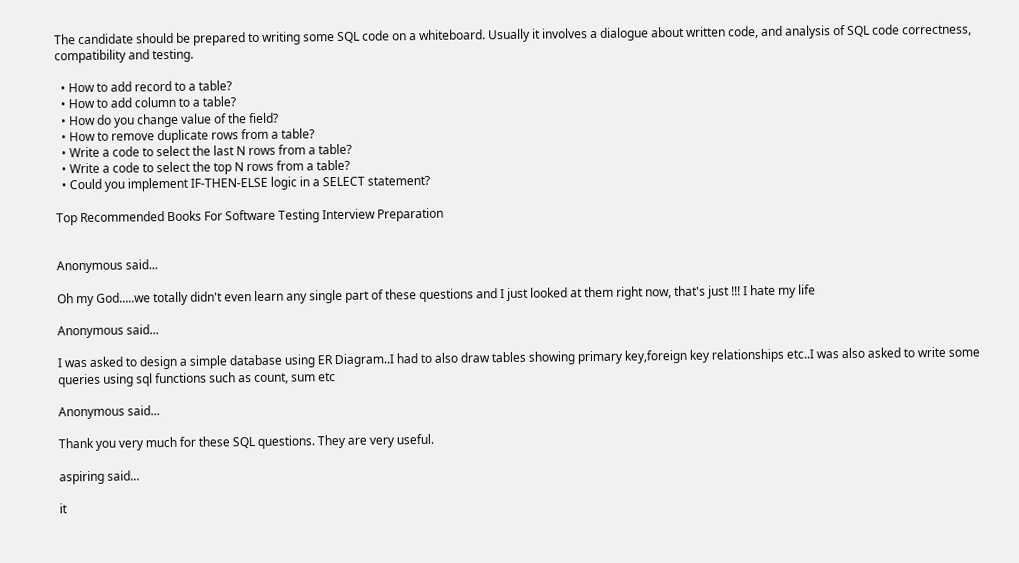The candidate should be prepared to writing some SQL code on a whiteboard. Usually it involves a dialogue about written code, and analysis of SQL code correctness, compatibility and testing.

  • How to add record to a table?
  • How to add column to a table?
  • How do you change value of the field?
  • How to remove duplicate rows from a table?
  • Write a code to select the last N rows from a table?
  • Write a code to select the top N rows from a table?
  • Could you implement IF-THEN-ELSE logic in a SELECT statement?

Top Recommended Books For Software Testing Interview Preparation


Anonymous said...

Oh my God.....we totally didn't even learn any single part of these questions and I just looked at them right now, that's just !!! I hate my life

Anonymous said...

I was asked to design a simple database using ER Diagram..I had to also draw tables showing primary key,foreign key relationships etc..I was also asked to write some queries using sql functions such as count, sum etc

Anonymous said...

Thank you very much for these SQL questions. They are very useful.

aspiring said...

it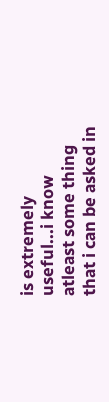is extremely useful...i know atleast some thing that i can be asked in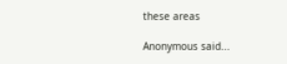these areas

Anonymous said...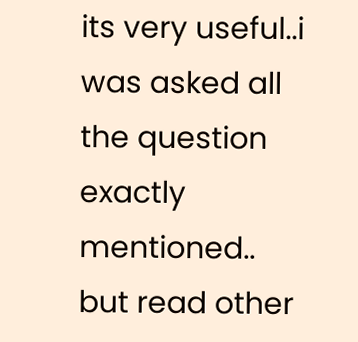its very useful..i was asked all the question exactly mentioned..
but read other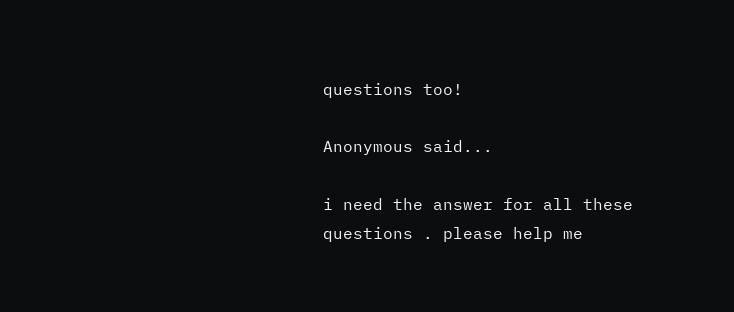questions too!

Anonymous said...

i need the answer for all these questions . please help me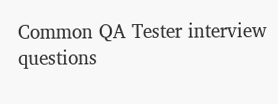Common QA Tester interview questions